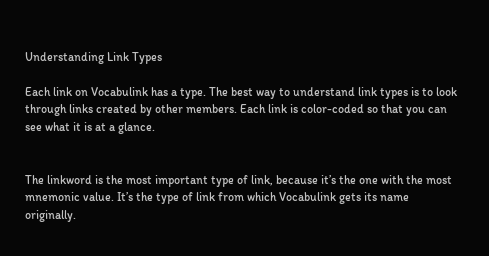Understanding Link Types

Each link on Vocabulink has a type. The best way to understand link types is to look through links created by other members. Each link is color-coded so that you can see what it is at a glance.


The linkword is the most important type of link, because it’s the one with the most mnemonic value. It’s the type of link from which Vocabulink gets its name originally.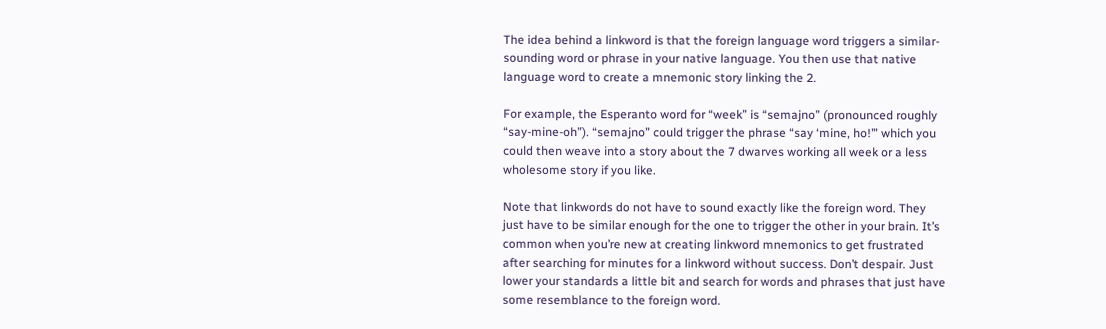The idea behind a linkword is that the foreign language word triggers a similar-sounding word or phrase in your native language. You then use that native language word to create a mnemonic story linking the 2.

For example, the Esperanto word for “week” is “semajno” (pronounced roughly “say-mine-oh”). “semajno” could trigger the phrase “say ‘mine, ho!’” which you could then weave into a story about the 7 dwarves working all week or a less wholesome story if you like.

Note that linkwords do not have to sound exactly like the foreign word. They just have to be similar enough for the one to trigger the other in your brain. It’s common when you’re new at creating linkword mnemonics to get frustrated after searching for minutes for a linkword without success. Don’t despair. Just lower your standards a little bit and search for words and phrases that just have some resemblance to the foreign word.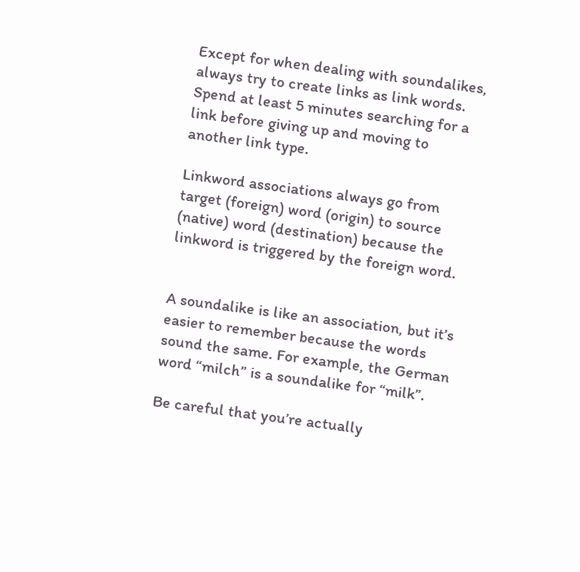Except for when dealing with soundalikes, always try to create links as link words. Spend at least 5 minutes searching for a link before giving up and moving to another link type.

Linkword associations always go from target (foreign) word (origin) to source (native) word (destination) because the linkword is triggered by the foreign word.


A soundalike is like an association, but it’s easier to remember because the words sound the same. For example, the German word “milch” is a soundalike for “milk”.

Be careful that you’re actually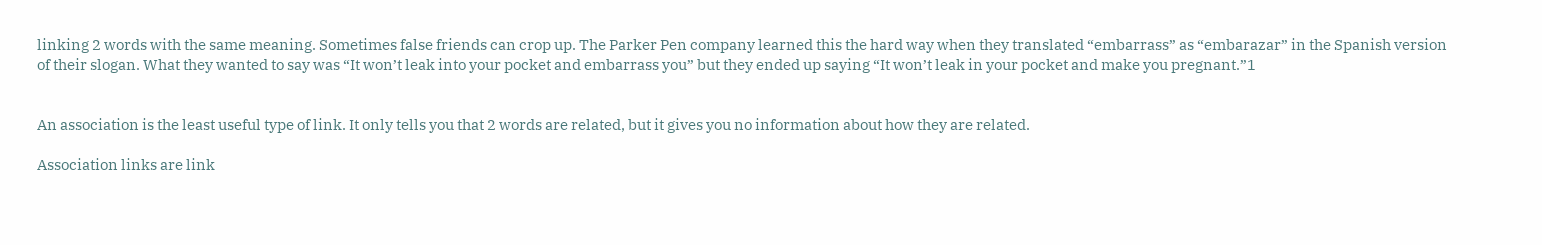linking 2 words with the same meaning. Sometimes false friends can crop up. The Parker Pen company learned this the hard way when they translated “embarrass” as “embarazar” in the Spanish version of their slogan. What they wanted to say was “It won’t leak into your pocket and embarrass you” but they ended up saying “It won’t leak in your pocket and make you pregnant.”1


An association is the least useful type of link. It only tells you that 2 words are related, but it gives you no information about how they are related.

Association links are link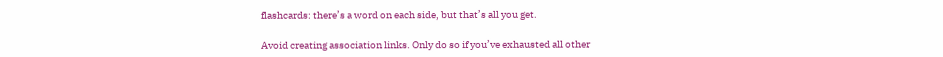flashcards: there’s a word on each side, but that’s all you get.

Avoid creating association links. Only do so if you’ve exhausted all other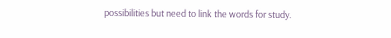possibilities but need to link the words for study.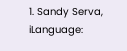1. Sandy Serva, iLanguage: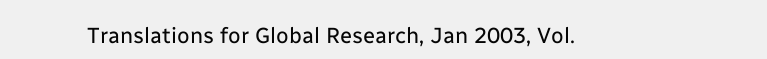Translations for Global Research, Jan 2003, Vol.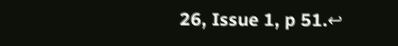26, Issue 1, p 51.↩